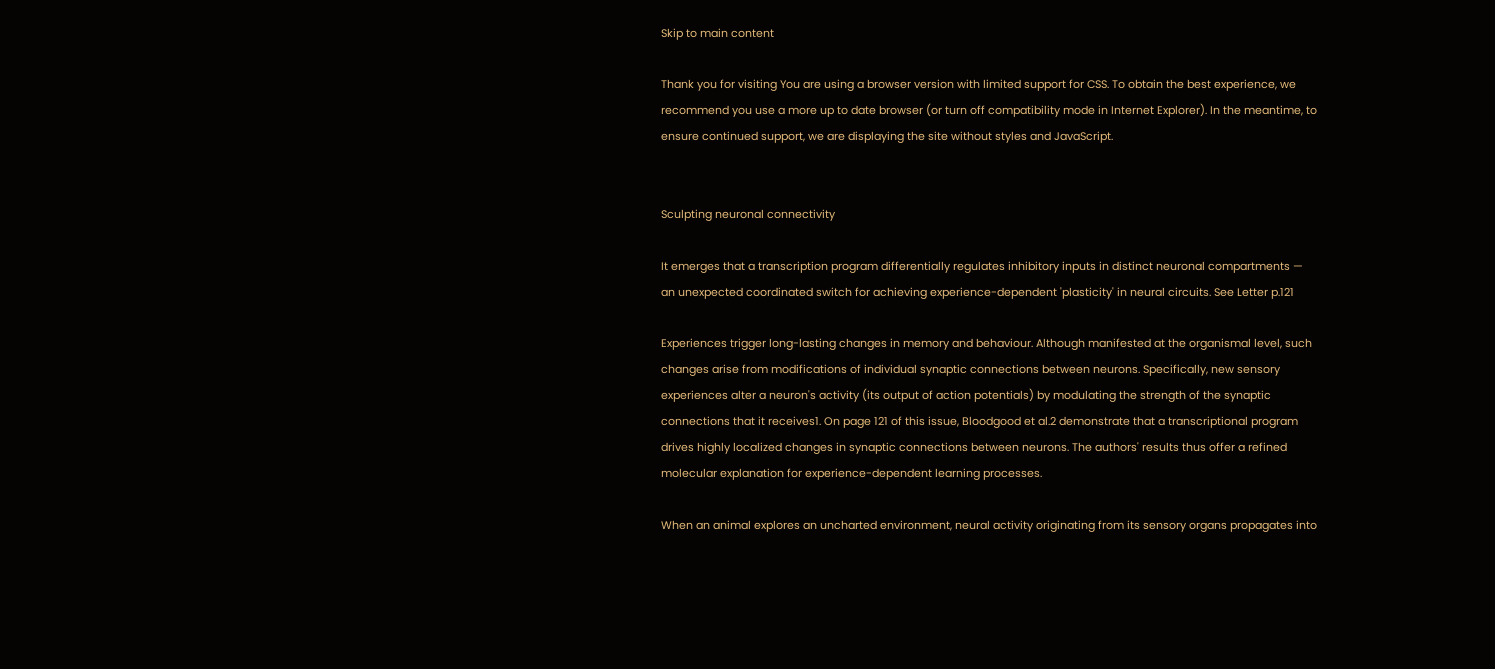Skip to main content

Thank you for visiting You are using a browser version with limited support for CSS. To obtain the best experience, we recommend you use a more up to date browser (or turn off compatibility mode in Internet Explorer). In the meantime, to ensure continued support, we are displaying the site without styles and JavaScript.


Sculpting neuronal connectivity

It emerges that a transcription program differentially regulates inhibitory inputs in distinct neuronal compartments — an unexpected coordinated switch for achieving experience-dependent 'plasticity' in neural circuits. See Letter p.121

Experiences trigger long-lasting changes in memory and behaviour. Although manifested at the organismal level, such changes arise from modifications of individual synaptic connections between neurons. Specifically, new sensory experiences alter a neuron's activity (its output of action potentials) by modulating the strength of the synaptic connections that it receives1. On page 121 of this issue, Bloodgood et al.2 demonstrate that a transcriptional program drives highly localized changes in synaptic connections between neurons. The authors' results thus offer a refined molecular explanation for experience-dependent learning processes.

When an animal explores an uncharted environment, neural activity originating from its sensory organs propagates into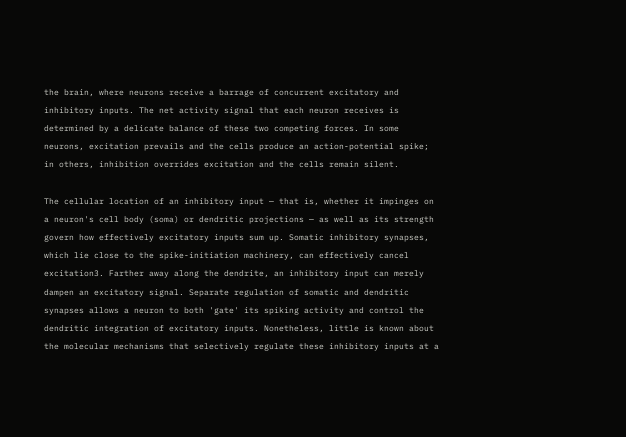the brain, where neurons receive a barrage of concurrent excitatory and inhibitory inputs. The net activity signal that each neuron receives is determined by a delicate balance of these two competing forces. In some neurons, excitation prevails and the cells produce an action-potential spike; in others, inhibition overrides excitation and the cells remain silent.

The cellular location of an inhibitory input — that is, whether it impinges on a neuron's cell body (soma) or dendritic projections — as well as its strength govern how effectively excitatory inputs sum up. Somatic inhibitory synapses, which lie close to the spike-initiation machinery, can effectively cancel excitation3. Farther away along the dendrite, an inhibitory input can merely dampen an excitatory signal. Separate regulation of somatic and dendritic synapses allows a neuron to both 'gate' its spiking activity and control the dendritic integration of excitatory inputs. Nonetheless, little is known about the molecular mechanisms that selectively regulate these inhibitory inputs at a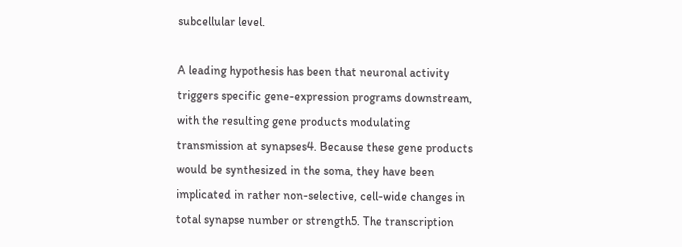subcellular level.

A leading hypothesis has been that neuronal activity triggers specific gene-expression programs downstream, with the resulting gene products modulating transmission at synapses4. Because these gene products would be synthesized in the soma, they have been implicated in rather non-selective, cell-wide changes in total synapse number or strength5. The transcription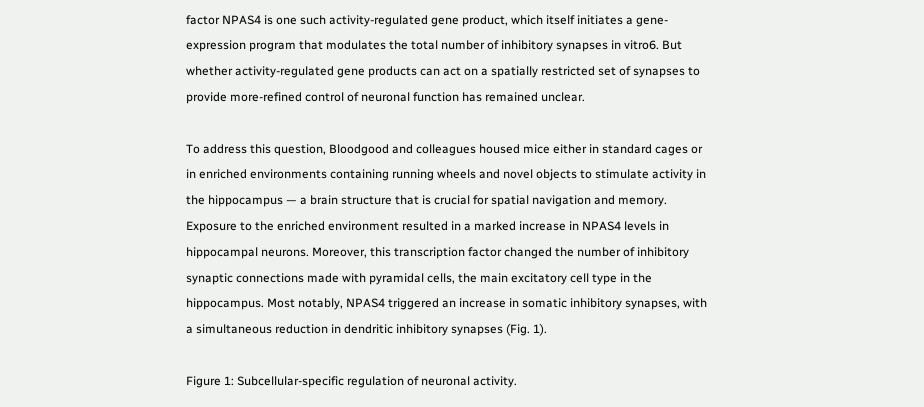factor NPAS4 is one such activity-regulated gene product, which itself initiates a gene-expression program that modulates the total number of inhibitory synapses in vitro6. But whether activity-regulated gene products can act on a spatially restricted set of synapses to provide more-refined control of neuronal function has remained unclear.

To address this question, Bloodgood and colleagues housed mice either in standard cages or in enriched environments containing running wheels and novel objects to stimulate activity in the hippocampus — a brain structure that is crucial for spatial navigation and memory. Exposure to the enriched environment resulted in a marked increase in NPAS4 levels in hippocampal neurons. Moreover, this transcription factor changed the number of inhibitory synaptic connections made with pyramidal cells, the main excitatory cell type in the hippocampus. Most notably, NPAS4 triggered an increase in somatic inhibitory synapses, with a simultaneous reduction in dendritic inhibitory synapses (Fig. 1).

Figure 1: Subcellular-specific regulation of neuronal activity.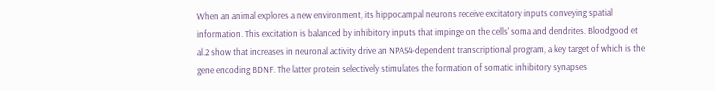When an animal explores a new environment, its hippocampal neurons receive excitatory inputs conveying spatial information. This excitation is balanced by inhibitory inputs that impinge on the cells' soma and dendrites. Bloodgood et al.2 show that increases in neuronal activity drive an NPAS4-dependent transcriptional program, a key target of which is the gene encoding BDNF. The latter protein selectively stimulates the formation of somatic inhibitory synapses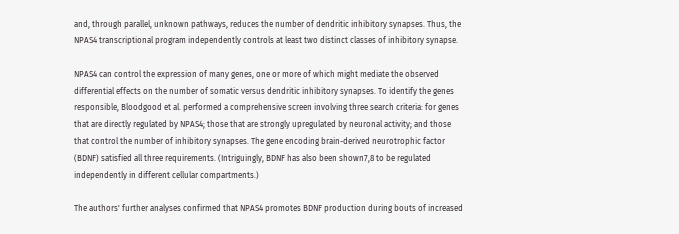and, through parallel, unknown pathways, reduces the number of dendritic inhibitory synapses. Thus, the NPAS4 transcriptional program independently controls at least two distinct classes of inhibitory synapse.

NPAS4 can control the expression of many genes, one or more of which might mediate the observed differential effects on the number of somatic versus dendritic inhibitory synapses. To identify the genes responsible, Bloodgood et al. performed a comprehensive screen involving three search criteria: for genes that are directly regulated by NPAS4; those that are strongly upregulated by neuronal activity; and those that control the number of inhibitory synapses. The gene encoding brain-derived neurotrophic factor (BDNF) satisfied all three requirements. (Intriguingly, BDNF has also been shown7,8 to be regulated independently in different cellular compartments.)

The authors' further analyses confirmed that NPAS4 promotes BDNF production during bouts of increased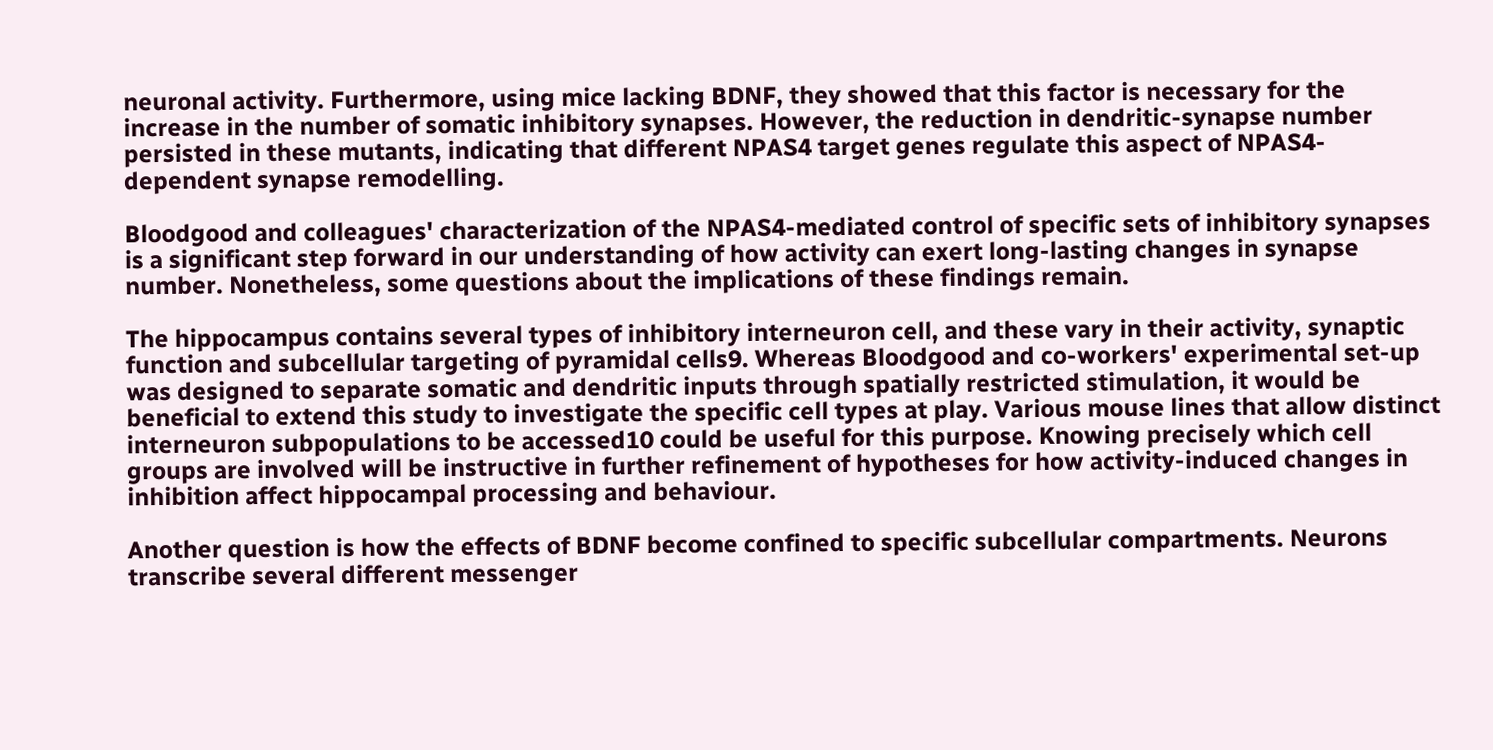neuronal activity. Furthermore, using mice lacking BDNF, they showed that this factor is necessary for the increase in the number of somatic inhibitory synapses. However, the reduction in dendritic-synapse number persisted in these mutants, indicating that different NPAS4 target genes regulate this aspect of NPAS4-dependent synapse remodelling.

Bloodgood and colleagues' characterization of the NPAS4-mediated control of specific sets of inhibitory synapses is a significant step forward in our understanding of how activity can exert long-lasting changes in synapse number. Nonetheless, some questions about the implications of these findings remain.

The hippocampus contains several types of inhibitory interneuron cell, and these vary in their activity, synaptic function and subcellular targeting of pyramidal cells9. Whereas Bloodgood and co-workers' experimental set-up was designed to separate somatic and dendritic inputs through spatially restricted stimulation, it would be beneficial to extend this study to investigate the specific cell types at play. Various mouse lines that allow distinct interneuron subpopulations to be accessed10 could be useful for this purpose. Knowing precisely which cell groups are involved will be instructive in further refinement of hypotheses for how activity-induced changes in inhibition affect hippocampal processing and behaviour.

Another question is how the effects of BDNF become confined to specific subcellular compartments. Neurons transcribe several different messenger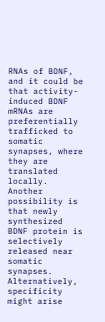RNAs of BDNF, and it could be that activity-induced BDNF mRNAs are preferentially trafficked to somatic synapses, where they are translated locally. Another possibility is that newly synthesized BDNF protein is selectively released near somatic synapses. Alternatively, specificity might arise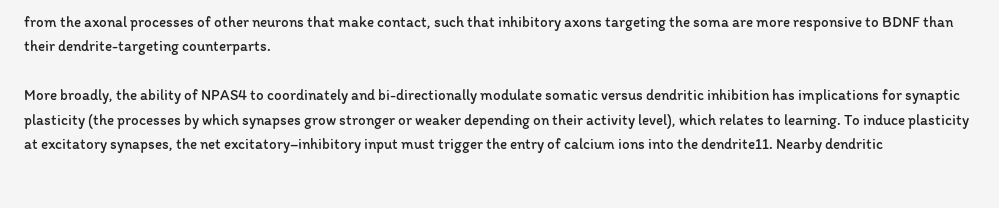from the axonal processes of other neurons that make contact, such that inhibitory axons targeting the soma are more responsive to BDNF than their dendrite-targeting counterparts.

More broadly, the ability of NPAS4 to coordinately and bi-directionally modulate somatic versus dendritic inhibition has implications for synaptic plasticity (the processes by which synapses grow stronger or weaker depending on their activity level), which relates to learning. To induce plasticity at excitatory synapses, the net excitatory–inhibitory input must trigger the entry of calcium ions into the dendrite11. Nearby dendritic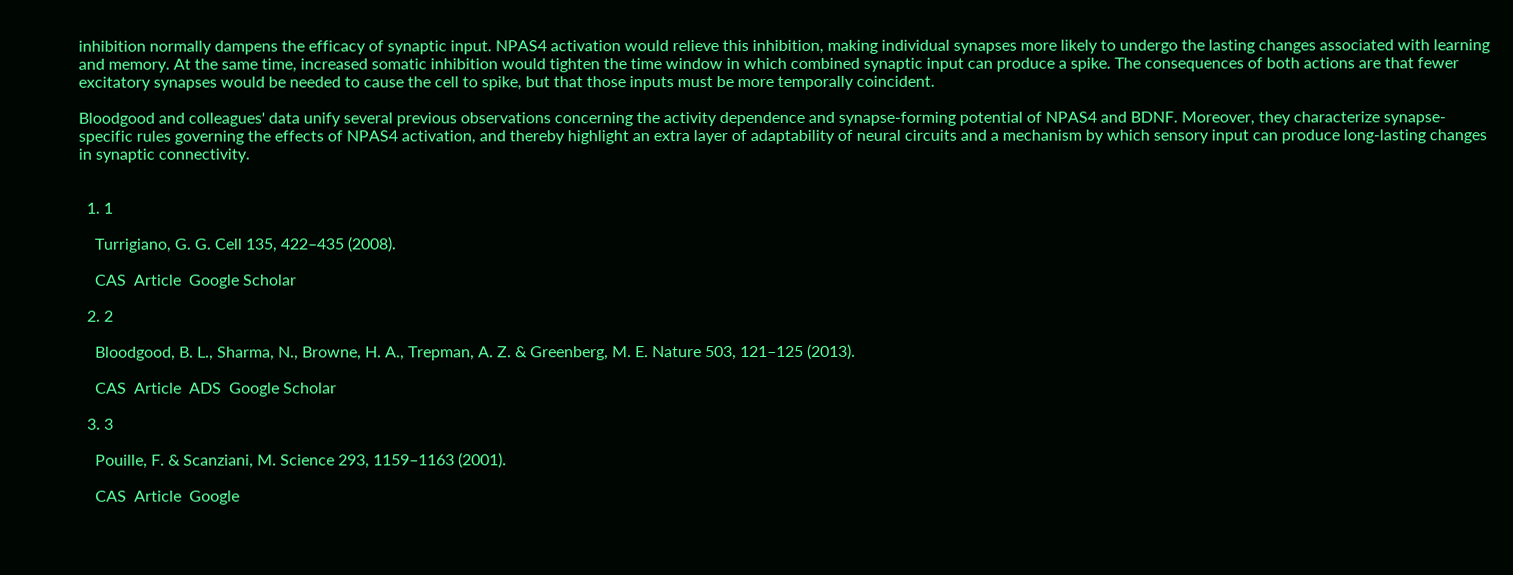inhibition normally dampens the efficacy of synaptic input. NPAS4 activation would relieve this inhibition, making individual synapses more likely to undergo the lasting changes associated with learning and memory. At the same time, increased somatic inhibition would tighten the time window in which combined synaptic input can produce a spike. The consequences of both actions are that fewer excitatory synapses would be needed to cause the cell to spike, but that those inputs must be more temporally coincident.

Bloodgood and colleagues' data unify several previous observations concerning the activity dependence and synapse-forming potential of NPAS4 and BDNF. Moreover, they characterize synapse-specific rules governing the effects of NPAS4 activation, and thereby highlight an extra layer of adaptability of neural circuits and a mechanism by which sensory input can produce long-lasting changes in synaptic connectivity.


  1. 1

    Turrigiano, G. G. Cell 135, 422–435 (2008).

    CAS  Article  Google Scholar

  2. 2

    Bloodgood, B. L., Sharma, N., Browne, H. A., Trepman, A. Z. & Greenberg, M. E. Nature 503, 121–125 (2013).

    CAS  Article  ADS  Google Scholar

  3. 3

    Pouille, F. & Scanziani, M. Science 293, 1159–1163 (2001).

    CAS  Article  Google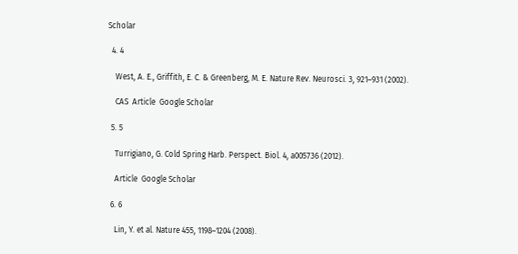Scholar

  4. 4

    West, A. E., Griffith, E. C. & Greenberg, M. E. Nature Rev. Neurosci. 3, 921–931 (2002).

    CAS  Article  Google Scholar

  5. 5

    Turrigiano, G. Cold Spring Harb. Perspect. Biol. 4, a005736 (2012).

    Article  Google Scholar

  6. 6

    Lin, Y. et al. Nature 455, 1198–1204 (2008).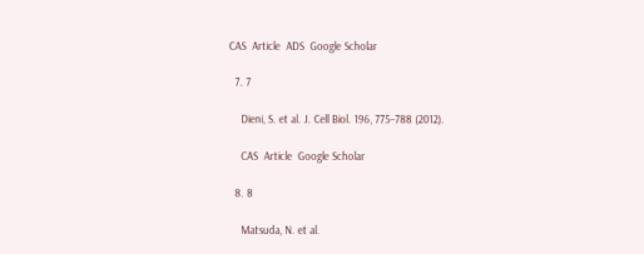CAS  Article  ADS  Google Scholar

  7. 7

    Dieni, S. et al. J. Cell Biol. 196, 775–788 (2012).

    CAS  Article  Google Scholar

  8. 8

    Matsuda, N. et al.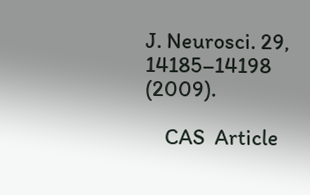J. Neurosci. 29, 14185–14198 (2009).

    CAS  Article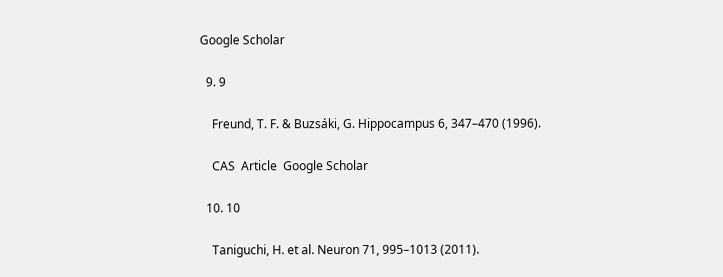Google Scholar

  9. 9

    Freund, T. F. & Buzsáki, G. Hippocampus 6, 347–470 (1996).

    CAS  Article  Google Scholar

  10. 10

    Taniguchi, H. et al. Neuron 71, 995–1013 (2011).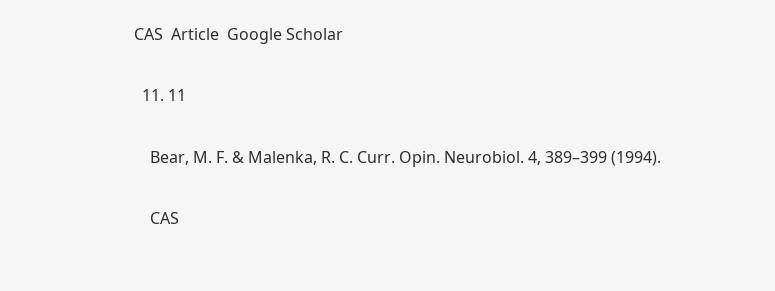CAS  Article  Google Scholar

  11. 11

    Bear, M. F. & Malenka, R. C. Curr. Opin. Neurobiol. 4, 389–399 (1994).

    CAS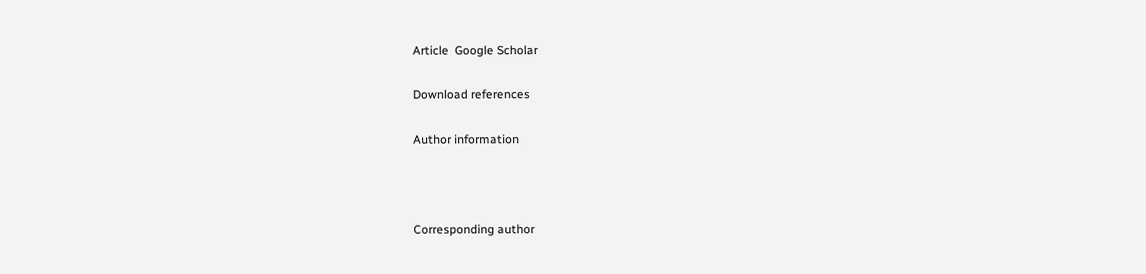Article  Google Scholar

Download references

Author information



Corresponding author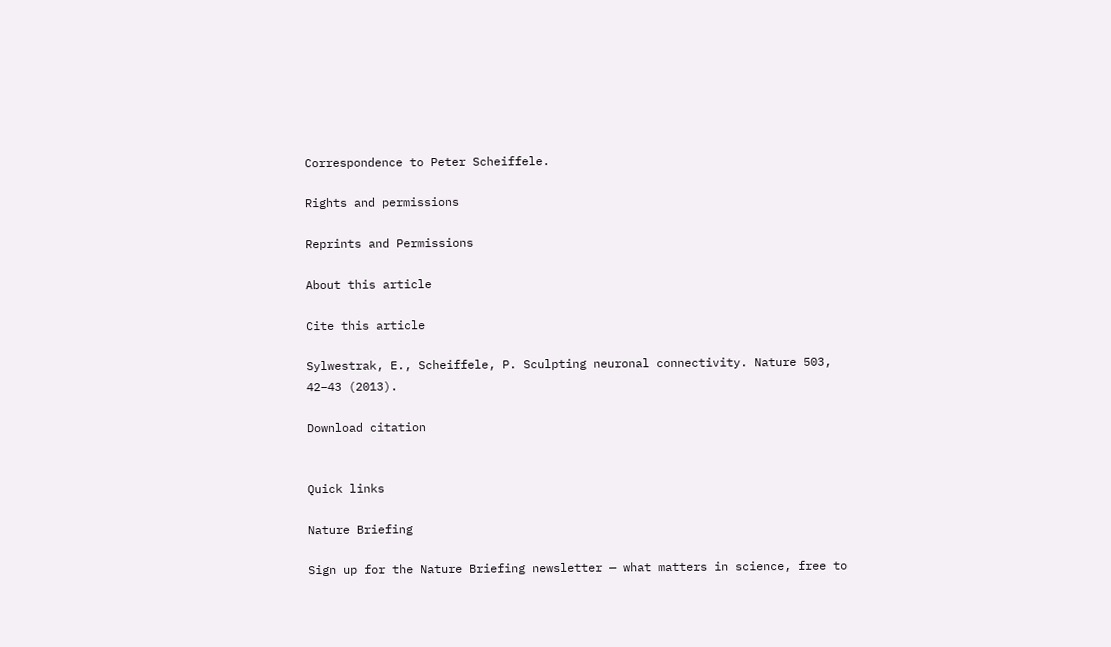Correspondence to Peter Scheiffele.

Rights and permissions

Reprints and Permissions

About this article

Cite this article

Sylwestrak, E., Scheiffele, P. Sculpting neuronal connectivity. Nature 503, 42–43 (2013).

Download citation


Quick links

Nature Briefing

Sign up for the Nature Briefing newsletter — what matters in science, free to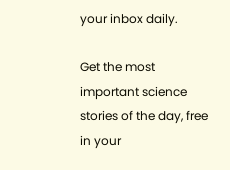your inbox daily.

Get the most important science stories of the day, free in your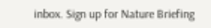inbox. Sign up for Nature Briefing